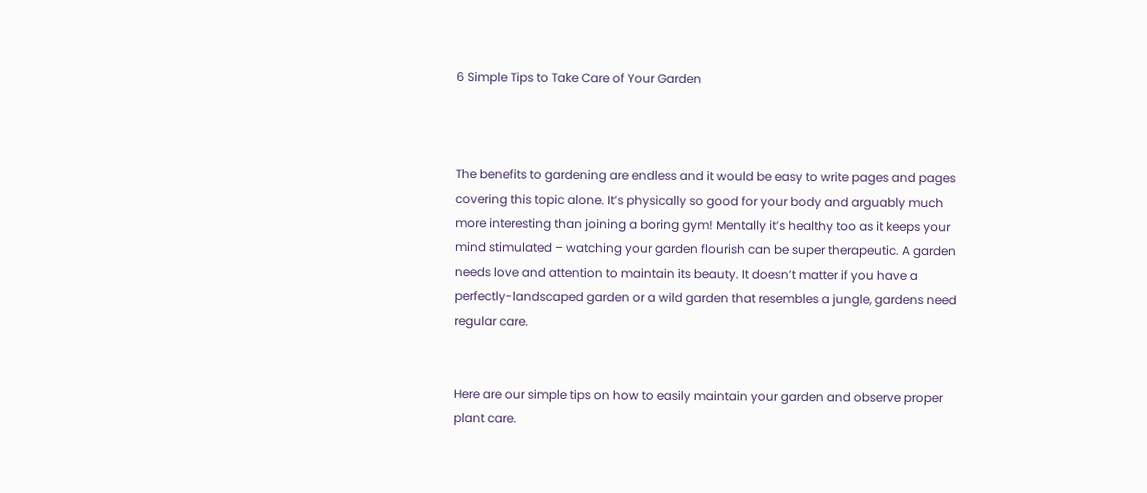6 Simple Tips to Take Care of Your Garden



The benefits to gardening are endless and it would be easy to write pages and pages covering this topic alone. It’s physically so good for your body and arguably much more interesting than joining a boring gym! Mentally it’s healthy too as it keeps your mind stimulated – watching your garden flourish can be super therapeutic. A garden needs love and attention to maintain its beauty. It doesn’t matter if you have a perfectly-landscaped garden or a wild garden that resembles a jungle, gardens need regular care.


Here are our simple tips on how to easily maintain your garden and observe proper plant care.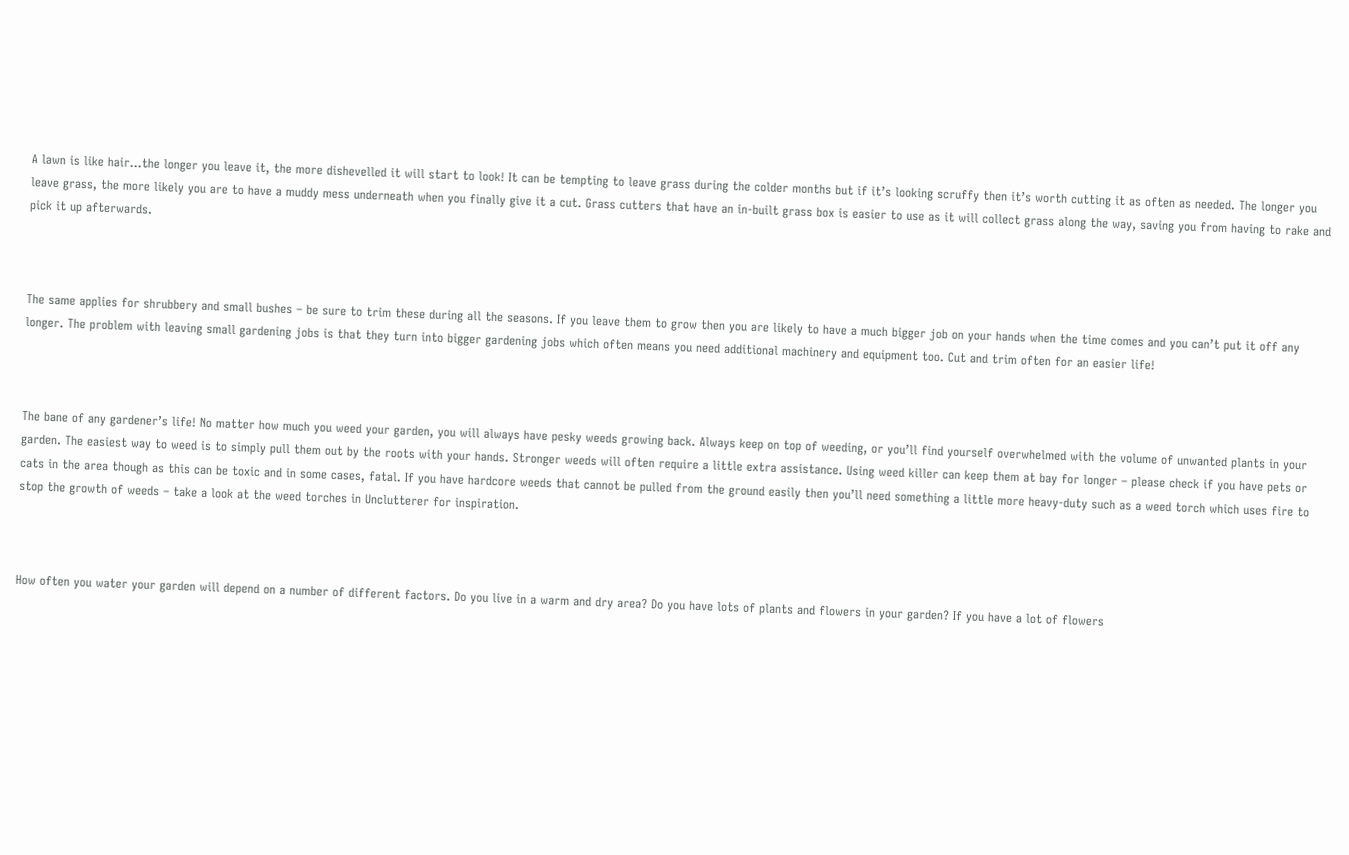A lawn is like hair…the longer you leave it, the more dishevelled it will start to look! It can be tempting to leave grass during the colder months but if it’s looking scruffy then it’s worth cutting it as often as needed. The longer you leave grass, the more likely you are to have a muddy mess underneath when you finally give it a cut. Grass cutters that have an in-built grass box is easier to use as it will collect grass along the way, saving you from having to rake and pick it up afterwards.



The same applies for shrubbery and small bushes – be sure to trim these during all the seasons. If you leave them to grow then you are likely to have a much bigger job on your hands when the time comes and you can’t put it off any longer. The problem with leaving small gardening jobs is that they turn into bigger gardening jobs which often means you need additional machinery and equipment too. Cut and trim often for an easier life!



The bane of any gardener’s life! No matter how much you weed your garden, you will always have pesky weeds growing back. Always keep on top of weeding, or you’ll find yourself overwhelmed with the volume of unwanted plants in your garden. The easiest way to weed is to simply pull them out by the roots with your hands. Stronger weeds will often require a little extra assistance. Using weed killer can keep them at bay for longer – please check if you have pets or cats in the area though as this can be toxic and in some cases, fatal. If you have hardcore weeds that cannot be pulled from the ground easily then you’ll need something a little more heavy-duty such as a weed torch which uses fire to stop the growth of weeds – take a look at the weed torches in Unclutterer for inspiration.



How often you water your garden will depend on a number of different factors. Do you live in a warm and dry area? Do you have lots of plants and flowers in your garden? If you have a lot of flowers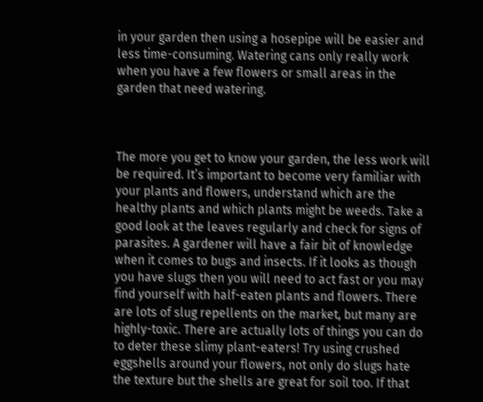in your garden then using a hosepipe will be easier and less time-consuming. Watering cans only really work when you have a few flowers or small areas in the garden that need watering.



The more you get to know your garden, the less work will be required. It’s important to become very familiar with your plants and flowers, understand which are the healthy plants and which plants might be weeds. Take a good look at the leaves regularly and check for signs of parasites. A gardener will have a fair bit of knowledge when it comes to bugs and insects. If it looks as though you have slugs then you will need to act fast or you may find yourself with half-eaten plants and flowers. There are lots of slug repellents on the market, but many are highly-toxic. There are actually lots of things you can do to deter these slimy plant-eaters! Try using crushed eggshells around your flowers, not only do slugs hate the texture but the shells are great for soil too. If that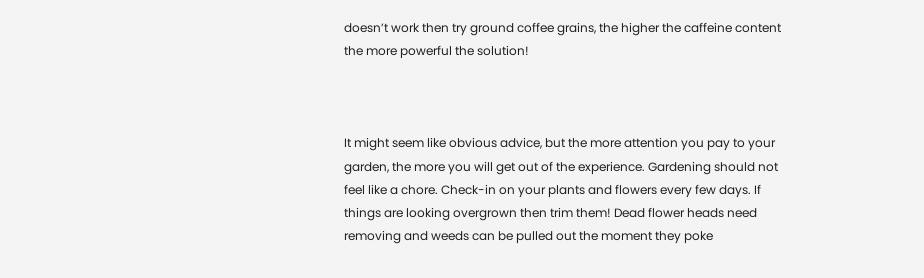doesn’t work then try ground coffee grains, the higher the caffeine content the more powerful the solution!



It might seem like obvious advice, but the more attention you pay to your garden, the more you will get out of the experience. Gardening should not feel like a chore. Check-in on your plants and flowers every few days. If things are looking overgrown then trim them! Dead flower heads need removing and weeds can be pulled out the moment they poke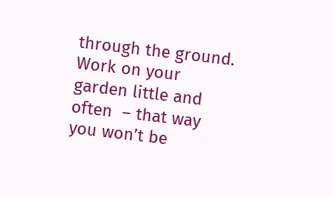through the ground. Work on your garden little and often  – that way you won’t be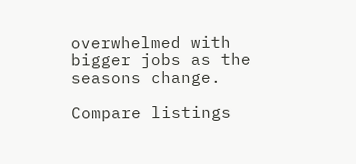overwhelmed with bigger jobs as the seasons change.

Compare listings